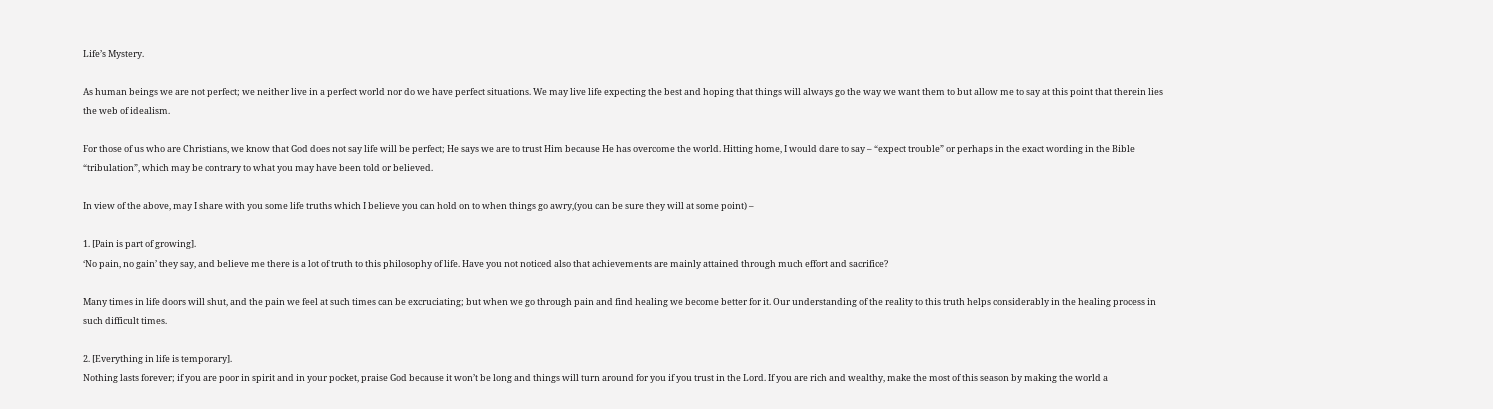Life’s Mystery.

As human beings we are not perfect; we neither live in a perfect world nor do we have perfect situations. We may live life expecting the best and hoping that things will always go the way we want them to but allow me to say at this point that therein lies the web of idealism.

For those of us who are Christians, we know that God does not say life will be perfect; He says we are to trust Him because He has overcome the world. Hitting home, I would dare to say – “expect trouble” or perhaps in the exact wording in the Bible “tribulation”, which may be contrary to what you may have been told or believed.

In view of the above, may I share with you some life truths which I believe you can hold on to when things go awry,(you can be sure they will at some point) –

1. [Pain is part of growing].
‘No pain, no gain’ they say, and believe me there is a lot of truth to this philosophy of life. Have you not noticed also that achievements are mainly attained through much effort and sacrifice?

Many times in life doors will shut, and the pain we feel at such times can be excruciating; but when we go through pain and find healing we become better for it. Our understanding of the reality to this truth helps considerably in the healing process in such difficult times.

2. [Everything in life is temporary].
Nothing lasts forever; if you are poor in spirit and in your pocket, praise God because it won’t be long and things will turn around for you if you trust in the Lord. If you are rich and wealthy, make the most of this season by making the world a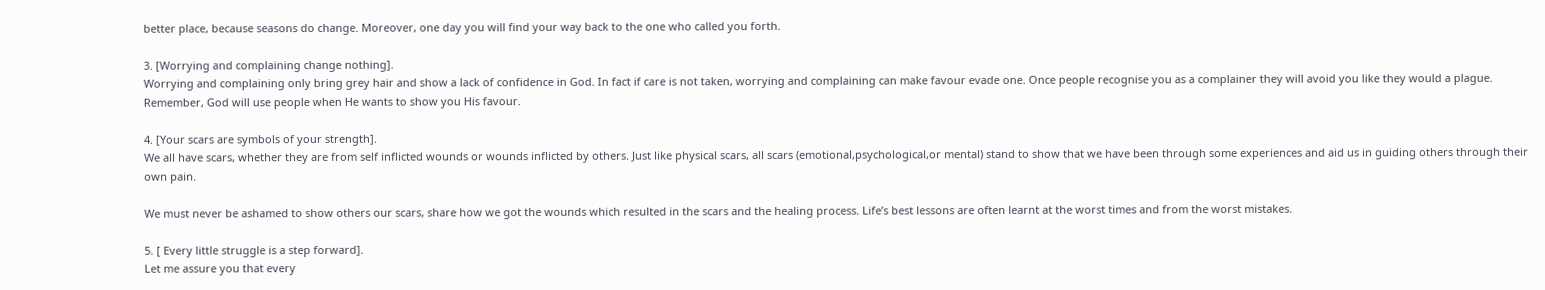better place, because seasons do change. Moreover, one day you will find your way back to the one who called you forth.

3. [Worrying and complaining change nothing].
Worrying and complaining only bring grey hair and show a lack of confidence in God. In fact if care is not taken, worrying and complaining can make favour evade one. Once people recognise you as a complainer they will avoid you like they would a plague. Remember, God will use people when He wants to show you His favour.

4. [Your scars are symbols of your strength].
We all have scars, whether they are from self inflicted wounds or wounds inflicted by others. Just like physical scars, all scars (emotional,psychological,or mental) stand to show that we have been through some experiences and aid us in guiding others through their own pain.

We must never be ashamed to show others our scars, share how we got the wounds which resulted in the scars and the healing process. Life’s best lessons are often learnt at the worst times and from the worst mistakes.

5. [ Every little struggle is a step forward].
Let me assure you that every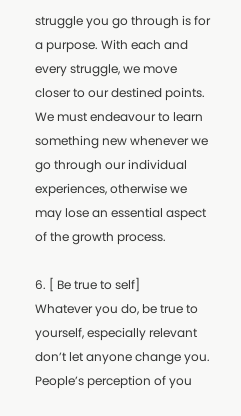struggle you go through is for a purpose. With each and every struggle, we move closer to our destined points. We must endeavour to learn something new whenever we go through our individual experiences, otherwise we may lose an essential aspect of the growth process.

6. [ Be true to self]
Whatever you do, be true to yourself, especially relevant don’t let anyone change you. People’s perception of you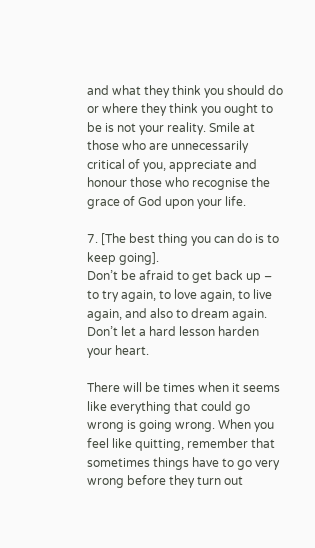and what they think you should do or where they think you ought to be is not your reality. Smile at those who are unnecessarily critical of you, appreciate and honour those who recognise the grace of God upon your life.

7. [The best thing you can do is to keep going].
Don’t be afraid to get back up – to try again, to love again, to live again, and also to dream again. Don’t let a hard lesson harden your heart.

There will be times when it seems like everything that could go wrong is going wrong. When you feel like quitting, remember that sometimes things have to go very wrong before they turn out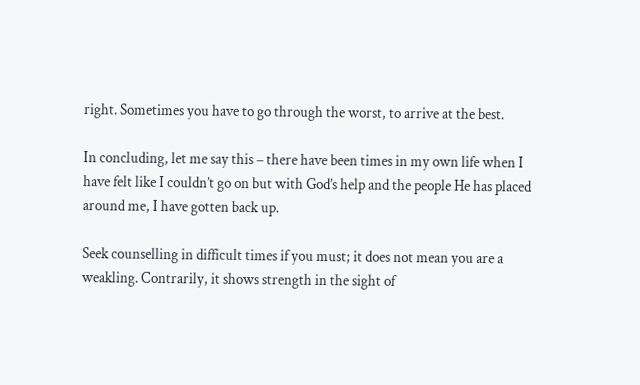right. Sometimes you have to go through the worst, to arrive at the best.

In concluding, let me say this – there have been times in my own life when I have felt like I couldn’t go on but with God’s help and the people He has placed around me, I have gotten back up.

Seek counselling in difficult times if you must; it does not mean you are a weakling. Contrarily, it shows strength in the sight of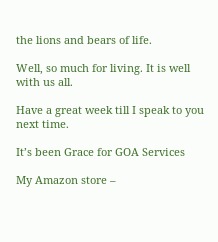the lions and bears of life.

Well, so much for living. It is well with us all.

Have a great week till I speak to you next time.

It’s been Grace for GOA Services

My Amazon store –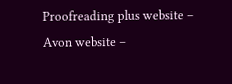Proofreading plus website –
Avon website –